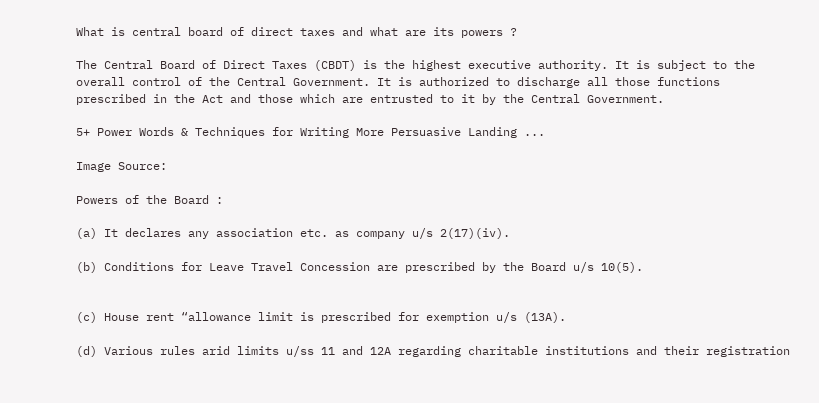What is central board of direct taxes and what are its powers ?

The Central Board of Direct Taxes (CBDT) is the highest executive authority. It is subject to the overall control of the Central Government. It is authorized to discharge all those functions prescribed in the Act and those which are entrusted to it by the Central Government.

5+ Power Words & Techniques for Writing More Persuasive Landing ...

Image Source:

Powers of the Board :

(a) It declares any association etc. as company u/s 2(17)(iv).

(b) Conditions for Leave Travel Concession are prescribed by the Board u/s 10(5).


(c) House rent “allowance limit is prescribed for exemption u/s (13A).

(d) Various rules arid limits u/ss 11 and 12A regarding charitable institutions and their registration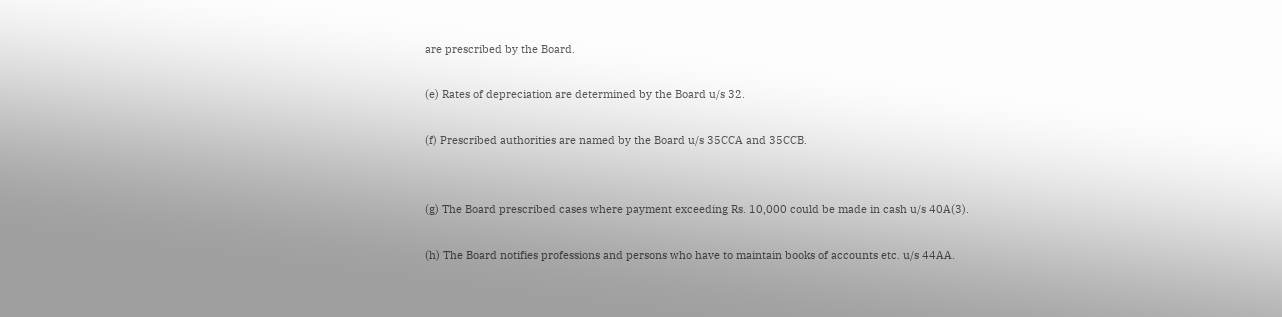are prescribed by the Board.

(e) Rates of depreciation are determined by the Board u/s 32.

(f) Prescribed authorities are named by the Board u/s 35CCA and 35CCB.


(g) The Board prescribed cases where payment exceeding Rs. 10,000 could be made in cash u/s 40A(3).

(h) The Board notifies professions and persons who have to maintain books of accounts etc. u/s 44AA.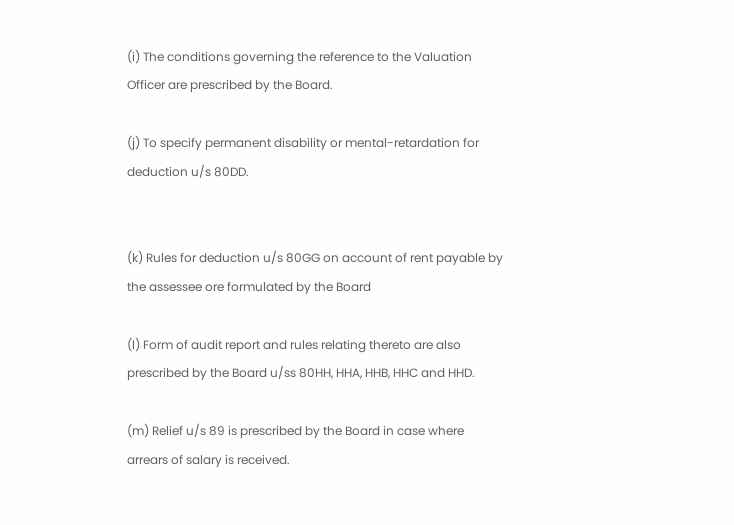(i) The conditions governing the reference to the Valuation Officer are prescribed by the Board.

(j) To specify permanent disability or mental-retardation for deduction u/s 80DD.


(k) Rules for deduction u/s 80GG on account of rent payable by the assessee ore formulated by the Board

(l) Form of audit report and rules relating thereto are also prescribed by the Board u/ss 80HH, HHA, HHB, HHC and HHD.

(m) Relief u/s 89 is prescribed by the Board in case where arrears of salary is received.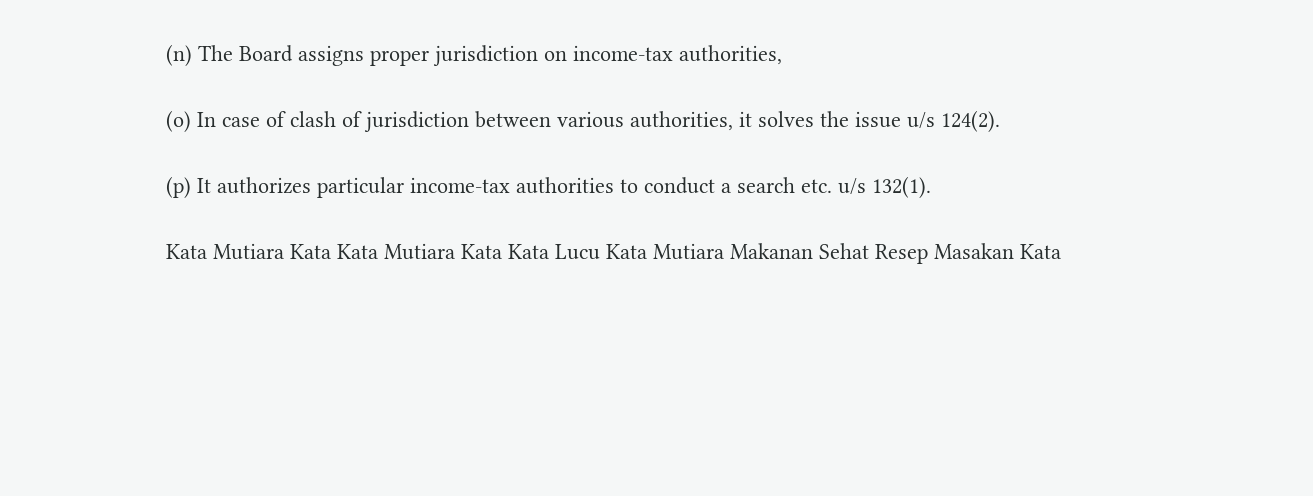(n) The Board assigns proper jurisdiction on income-tax authorities,

(o) In case of clash of jurisdiction between various authorities, it solves the issue u/s 124(2).

(p) It authorizes particular income-tax authorities to conduct a search etc. u/s 132(1).

Kata Mutiara Kata Kata Mutiara Kata Kata Lucu Kata Mutiara Makanan Sehat Resep Masakan Kata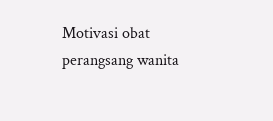Motivasi obat perangsang wanita